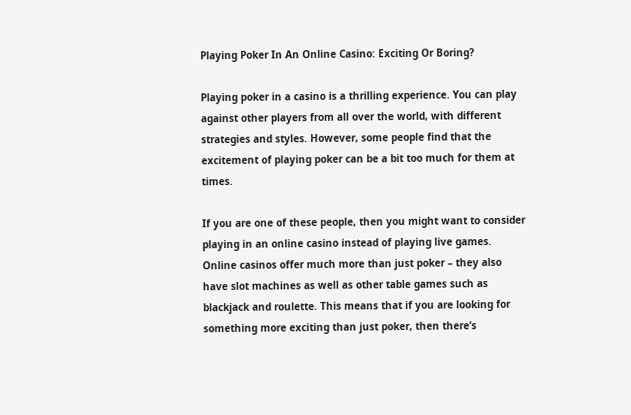Playing Poker In An Online Casino: Exciting Or Boring?

Playing poker in a casino is a thrilling experience. You can play against other players from all over the world, with different strategies and styles. However, some people find that the excitement of playing poker can be a bit too much for them at times.

If you are one of these people, then you might want to consider playing in an online casino instead of playing live games. Online casinos offer much more than just poker – they also have slot machines as well as other table games such as blackjack and roulette. This means that if you are looking for something more exciting than just poker, then there’s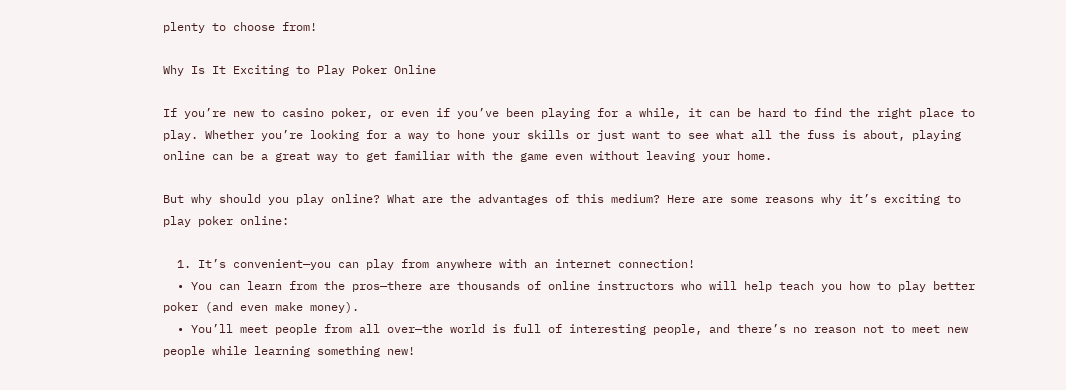plenty to choose from!

Why Is It Exciting to Play Poker Online

If you’re new to casino poker, or even if you’ve been playing for a while, it can be hard to find the right place to play. Whether you’re looking for a way to hone your skills or just want to see what all the fuss is about, playing online can be a great way to get familiar with the game even without leaving your home.

But why should you play online? What are the advantages of this medium? Here are some reasons why it’s exciting to play poker online:

  1. It’s convenient—you can play from anywhere with an internet connection!
  • You can learn from the pros—there are thousands of online instructors who will help teach you how to play better poker (and even make money).
  • You’ll meet people from all over—the world is full of interesting people, and there’s no reason not to meet new people while learning something new!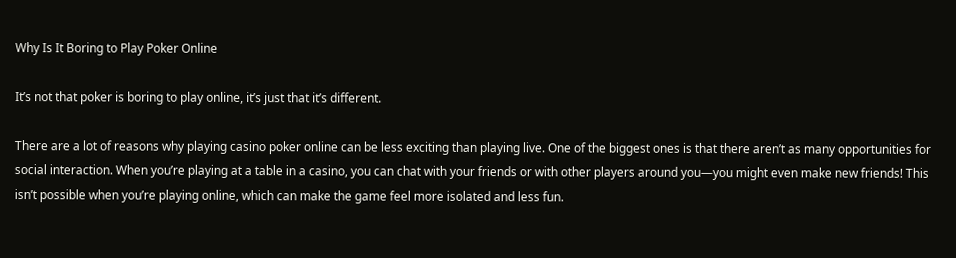Why Is It Boring to Play Poker Online

It’s not that poker is boring to play online, it’s just that it’s different.

There are a lot of reasons why playing casino poker online can be less exciting than playing live. One of the biggest ones is that there aren’t as many opportunities for social interaction. When you’re playing at a table in a casino, you can chat with your friends or with other players around you—you might even make new friends! This isn’t possible when you’re playing online, which can make the game feel more isolated and less fun.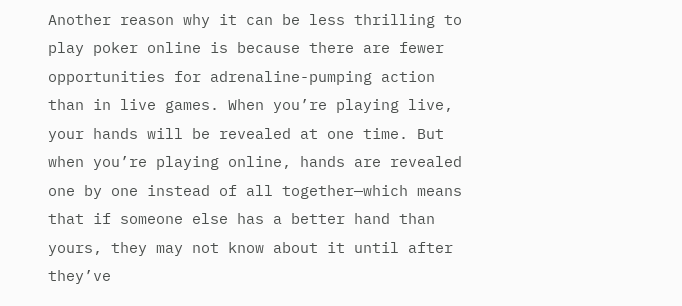Another reason why it can be less thrilling to play poker online is because there are fewer opportunities for adrenaline-pumping action than in live games. When you’re playing live, your hands will be revealed at one time. But when you’re playing online, hands are revealed one by one instead of all together—which means that if someone else has a better hand than yours, they may not know about it until after they’ve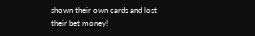shown their own cards and lost their bet money!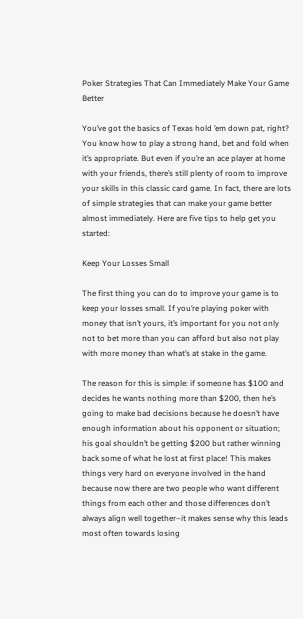Poker Strategies That Can Immediately Make Your Game Better

You’ve got the basics of Texas hold ’em down pat, right? You know how to play a strong hand, bet and fold when it’s appropriate. But even if you’re an ace player at home with your friends, there’s still plenty of room to improve your skills in this classic card game. In fact, there are lots of simple strategies that can make your game better almost immediately. Here are five tips to help get you started:

Keep Your Losses Small

The first thing you can do to improve your game is to keep your losses small. If you’re playing poker with money that isn’t yours, it’s important for you not only not to bet more than you can afford but also not play with more money than what’s at stake in the game.

The reason for this is simple: if someone has $100 and decides he wants nothing more than $200, then he’s going to make bad decisions because he doesn’t have enough information about his opponent or situation; his goal shouldn’t be getting $200 but rather winning back some of what he lost at first place! This makes things very hard on everyone involved in the hand because now there are two people who want different things from each other and those differences don’t always align well together–it makes sense why this leads most often towards losing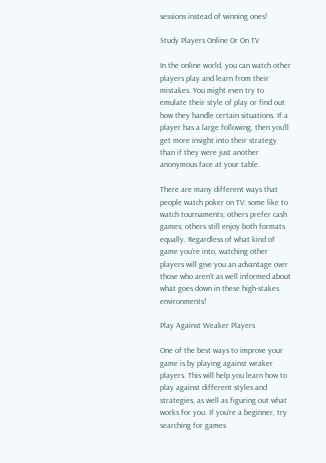sessions instead of winning ones!

Study Players Online Or On TV

In the online world, you can watch other players play and learn from their mistakes. You might even try to emulate their style of play or find out how they handle certain situations. If a player has a large following, then you’ll get more insight into their strategy than if they were just another anonymous face at your table.

There are many different ways that people watch poker on TV: some like to watch tournaments; others prefer cash games; others still enjoy both formats equally. Regardless of what kind of game you’re into, watching other players will give you an advantage over those who aren’t as well informed about what goes down in these high-stakes environments!

Play Against Weaker Players

One of the best ways to improve your game is by playing against weaker players. This will help you learn how to play against different styles and strategies, as well as figuring out what works for you. If you’re a beginner, try searching for games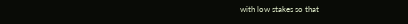with low stakes so that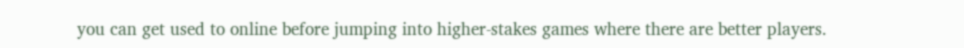you can get used to online before jumping into higher-stakes games where there are better players.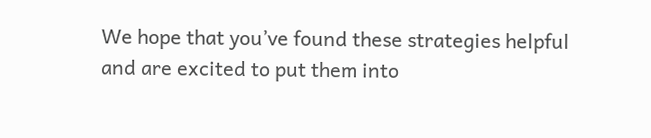We hope that you’ve found these strategies helpful and are excited to put them into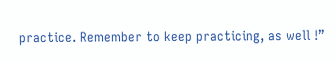practice. Remember to keep practicing, as well !”